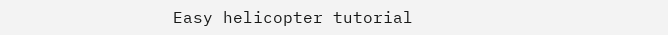Easy helicopter tutorial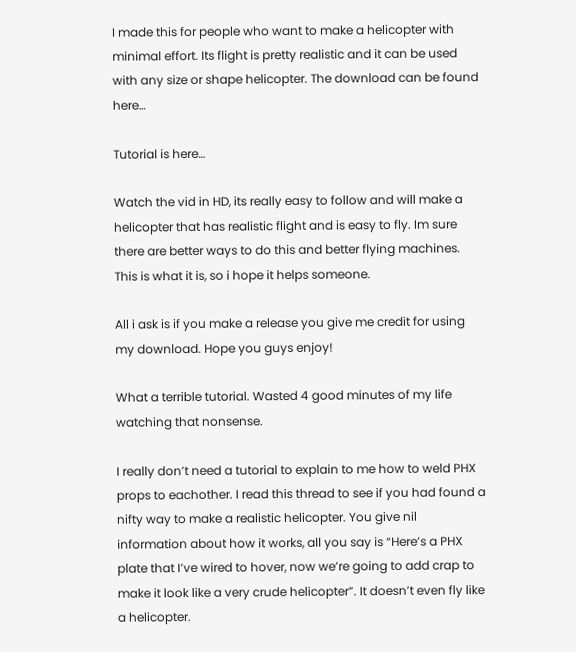I made this for people who want to make a helicopter with minimal effort. Its flight is pretty realistic and it can be used with any size or shape helicopter. The download can be found here…

Tutorial is here…

Watch the vid in HD, its really easy to follow and will make a helicopter that has realistic flight and is easy to fly. Im sure there are better ways to do this and better flying machines. This is what it is, so i hope it helps someone.

All i ask is if you make a release you give me credit for using my download. Hope you guys enjoy!

What a terrible tutorial. Wasted 4 good minutes of my life watching that nonsense.

I really don’t need a tutorial to explain to me how to weld PHX props to eachother. I read this thread to see if you had found a nifty way to make a realistic helicopter. You give nil information about how it works, all you say is “Here’s a PHX plate that I’ve wired to hover, now we’re going to add crap to make it look like a very crude helicopter”. It doesn’t even fly like a helicopter.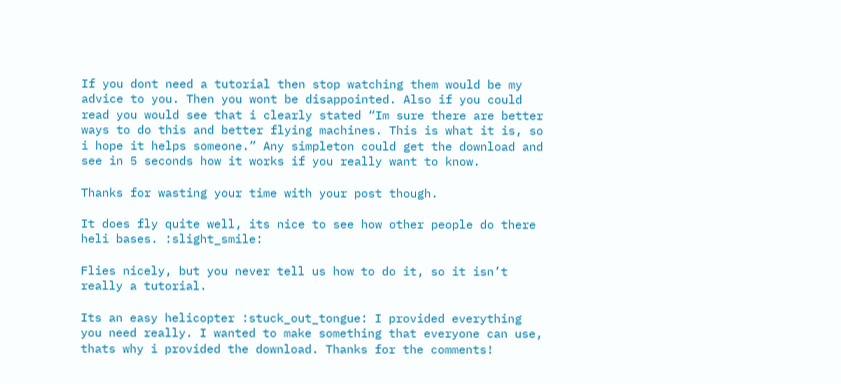If you dont need a tutorial then stop watching them would be my advice to you. Then you wont be disappointed. Also if you could read you would see that i clearly stated “Im sure there are better ways to do this and better flying machines. This is what it is, so i hope it helps someone.” Any simpleton could get the download and see in 5 seconds how it works if you really want to know.

Thanks for wasting your time with your post though.

It does fly quite well, its nice to see how other people do there heli bases. :slight_smile:

Flies nicely, but you never tell us how to do it, so it isn’t really a tutorial.

Its an easy helicopter :stuck_out_tongue: I provided everything you need really. I wanted to make something that everyone can use, thats why i provided the download. Thanks for the comments!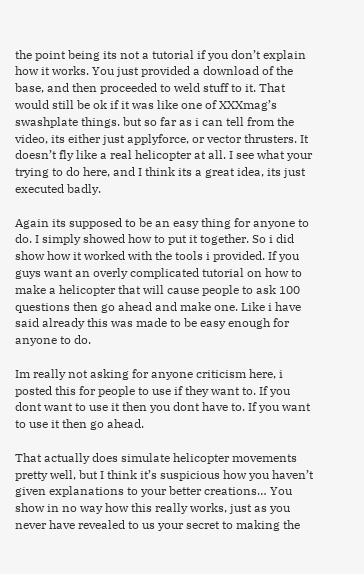the point being its not a tutorial if you don’t explain how it works. You just provided a download of the base, and then proceeded to weld stuff to it. That would still be ok if it was like one of XXXmag’s swashplate things. but so far as i can tell from the video, its either just applyforce, or vector thrusters. It doesn’t fly like a real helicopter at all. I see what your trying to do here, and I think its a great idea, its just executed badly.

Again its supposed to be an easy thing for anyone to do. I simply showed how to put it together. So i did show how it worked with the tools i provided. If you guys want an overly complicated tutorial on how to make a helicopter that will cause people to ask 100 questions then go ahead and make one. Like i have said already this was made to be easy enough for anyone to do.

Im really not asking for anyone criticism here, i posted this for people to use if they want to. If you dont want to use it then you dont have to. If you want to use it then go ahead.

That actually does simulate helicopter movements pretty well, but I think it’s suspicious how you haven’t given explanations to your better creations… You show in no way how this really works, just as you never have revealed to us your secret to making the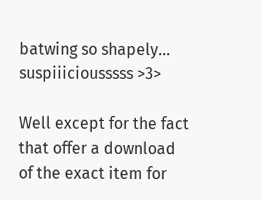batwing so shapely…
suspiiiciousssss >3>

Well except for the fact that offer a download of the exact item for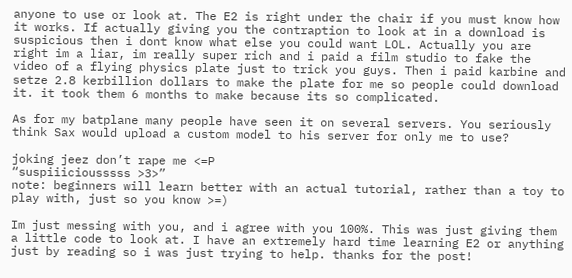anyone to use or look at. The E2 is right under the chair if you must know how it works. If actually giving you the contraption to look at in a download is suspicious then i dont know what else you could want LOL. Actually you are right im a liar, im really super rich and i paid a film studio to fake the video of a flying physics plate just to trick you guys. Then i paid karbine and setze 2.8 kerbillion dollars to make the plate for me so people could download it. it took them 6 months to make because its so complicated.

As for my batplane many people have seen it on several servers. You seriously think Sax would upload a custom model to his server for only me to use?

joking jeez don’t rape me <=P
“suspiiiciousssss >3>”
note: beginners will learn better with an actual tutorial, rather than a toy to play with, just so you know >=)

Im just messing with you, and i agree with you 100%. This was just giving them a little code to look at. I have an extremely hard time learning E2 or anything just by reading so i was just trying to help. thanks for the post!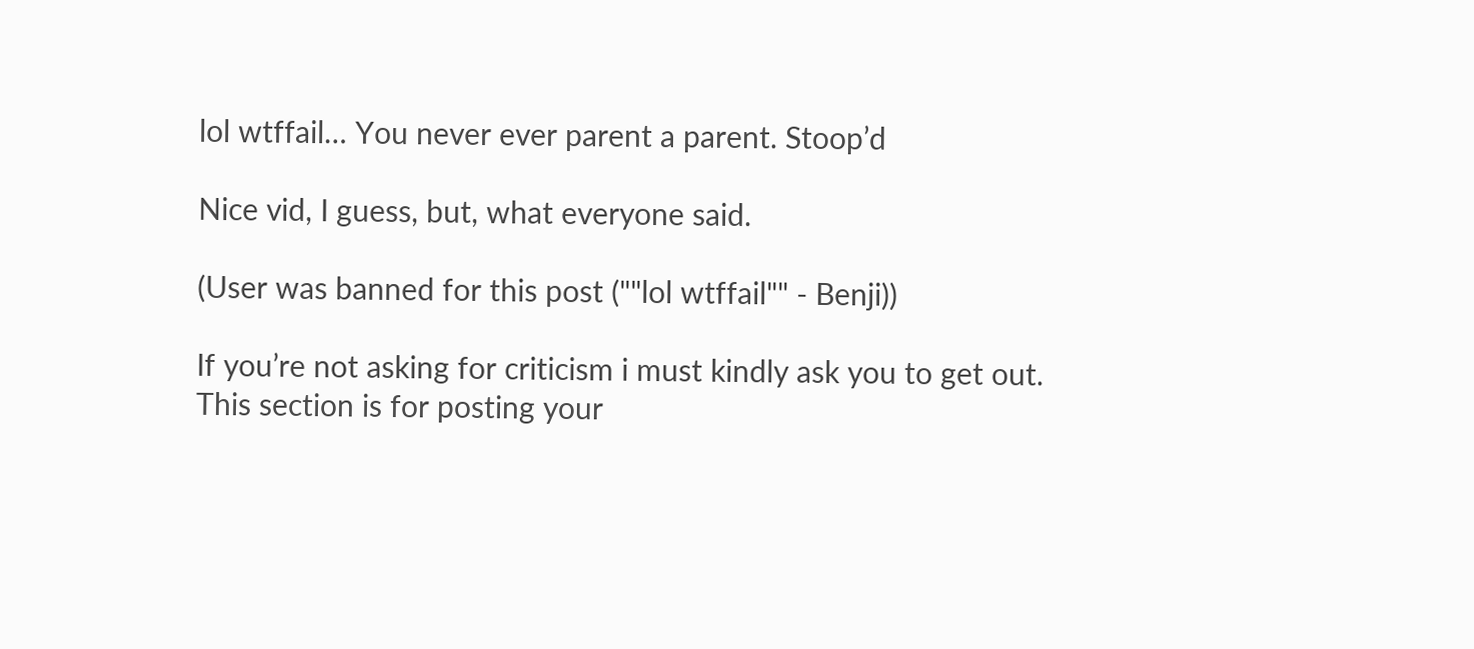lol wtffail… You never ever parent a parent. Stoop’d

Nice vid, I guess, but, what everyone said.

(User was banned for this post (""lol wtffail"" - Benji))

If you’re not asking for criticism i must kindly ask you to get out.
This section is for posting your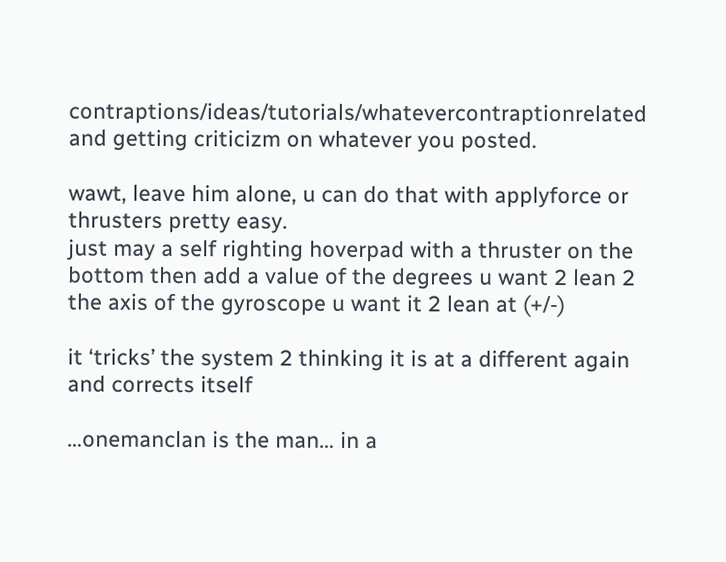contraptions/ideas/tutorials/whatevercontraptionrelated and getting criticizm on whatever you posted.

wawt, leave him alone, u can do that with applyforce or thrusters pretty easy.
just may a self righting hoverpad with a thruster on the bottom then add a value of the degrees u want 2 lean 2 the axis of the gyroscope u want it 2 lean at (+/-)

it ‘tricks’ the system 2 thinking it is at a different again and corrects itself

…onemanclan is the man… in a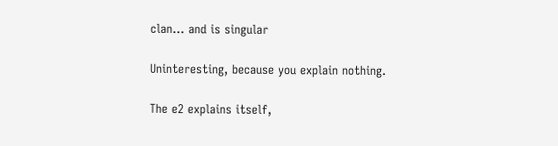clan… and is singular

Uninteresting, because you explain nothing.

The e2 explains itself,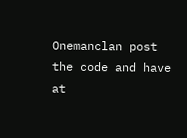Onemanclan post the code and have at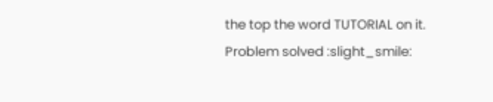the top the word TUTORIAL on it. Problem solved :slight_smile: